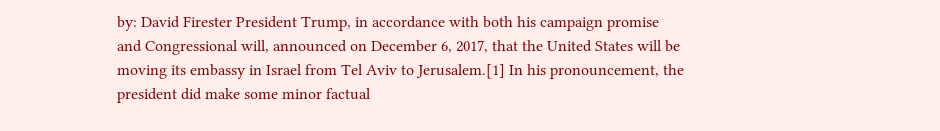by: David Firester President Trump, in accordance with both his campaign promise and Congressional will, announced on December 6, 2017, that the United States will be moving its embassy in Israel from Tel Aviv to Jerusalem.[1] In his pronouncement, the president did make some minor factual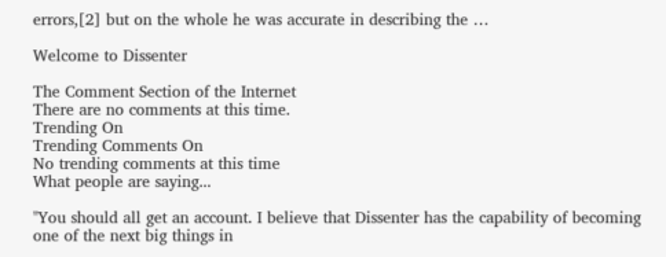errors,[2] but on the whole he was accurate in describing the …

Welcome to Dissenter

The Comment Section of the Internet
There are no comments at this time.
Trending On
Trending Comments On
No trending comments at this time
What people are saying...

"You should all get an account. I believe that Dissenter has the capability of becoming one of the next big things in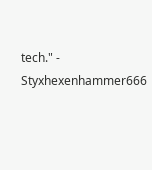tech." - Styxhexenhammer666